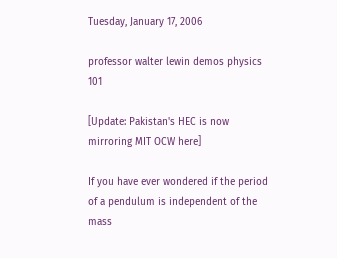Tuesday, January 17, 2006

professor walter lewin demos physics 101

[Update: Pakistan's HEC is now mirroring MIT OCW here]

If you have ever wondered if the period of a pendulum is independent of the mass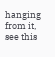hanging from it, see this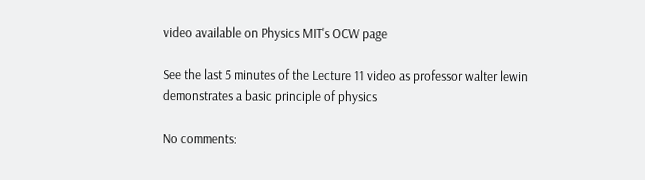video available on Physics MIT's OCW page

See the last 5 minutes of the Lecture 11 video as professor walter lewin demonstrates a basic principle of physics

No comments: